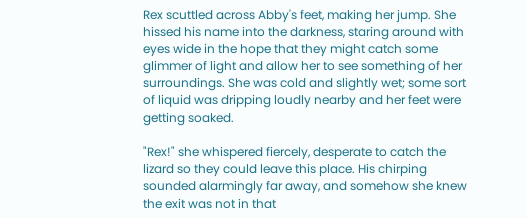Rex scuttled across Abby's feet, making her jump. She hissed his name into the darkness, staring around with eyes wide in the hope that they might catch some glimmer of light and allow her to see something of her surroundings. She was cold and slightly wet; some sort of liquid was dripping loudly nearby and her feet were getting soaked.

"Rex!" she whispered fiercely, desperate to catch the lizard so they could leave this place. His chirping sounded alarmingly far away, and somehow she knew the exit was not in that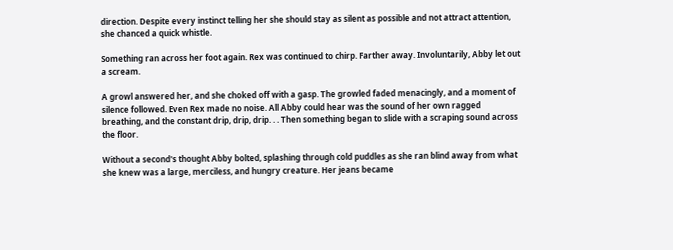direction. Despite every instinct telling her she should stay as silent as possible and not attract attention, she chanced a quick whistle.

Something ran across her foot again. Rex was continued to chirp. Farther away. Involuntarily, Abby let out a scream.

A growl answered her, and she choked off with a gasp. The growled faded menacingly, and a moment of silence followed. Even Rex made no noise. All Abby could hear was the sound of her own ragged breathing, and the constant drip, drip, drip. . . Then something began to slide with a scraping sound across the floor.

Without a second's thought Abby bolted, splashing through cold puddles as she ran blind away from what she knew was a large, merciless, and hungry creature. Her jeans became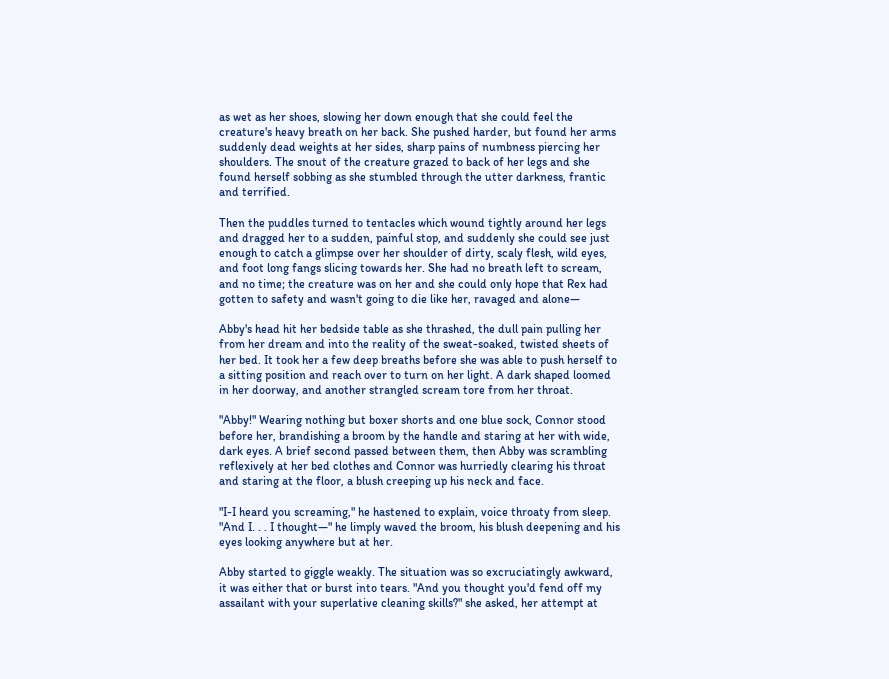as wet as her shoes, slowing her down enough that she could feel the creature's heavy breath on her back. She pushed harder, but found her arms suddenly dead weights at her sides, sharp pains of numbness piercing her shoulders. The snout of the creature grazed to back of her legs and she found herself sobbing as she stumbled through the utter darkness, frantic and terrified.

Then the puddles turned to tentacles which wound tightly around her legs and dragged her to a sudden, painful stop, and suddenly she could see just enough to catch a glimpse over her shoulder of dirty, scaly flesh, wild eyes, and foot long fangs slicing towards her. She had no breath left to scream, and no time; the creature was on her and she could only hope that Rex had gotten to safety and wasn't going to die like her, ravaged and alone—

Abby's head hit her bedside table as she thrashed, the dull pain pulling her from her dream and into the reality of the sweat-soaked, twisted sheets of her bed. It took her a few deep breaths before she was able to push herself to a sitting position and reach over to turn on her light. A dark shaped loomed in her doorway, and another strangled scream tore from her throat.

"Abby!" Wearing nothing but boxer shorts and one blue sock, Connor stood before her, brandishing a broom by the handle and staring at her with wide, dark eyes. A brief second passed between them, then Abby was scrambling reflexively at her bed clothes and Connor was hurriedly clearing his throat and staring at the floor, a blush creeping up his neck and face.

"I-I heard you screaming," he hastened to explain, voice throaty from sleep. "And I. . . I thought—" he limply waved the broom, his blush deepening and his eyes looking anywhere but at her.

Abby started to giggle weakly. The situation was so excruciatingly awkward, it was either that or burst into tears. "And you thought you'd fend off my assailant with your superlative cleaning skills?" she asked, her attempt at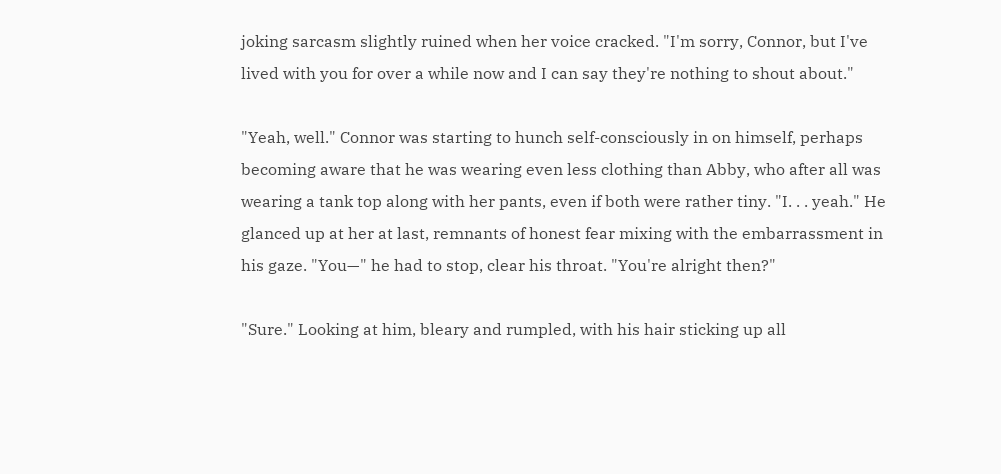joking sarcasm slightly ruined when her voice cracked. "I'm sorry, Connor, but I've lived with you for over a while now and I can say they're nothing to shout about."

"Yeah, well." Connor was starting to hunch self-consciously in on himself, perhaps becoming aware that he was wearing even less clothing than Abby, who after all was wearing a tank top along with her pants, even if both were rather tiny. "I. . . yeah." He glanced up at her at last, remnants of honest fear mixing with the embarrassment in his gaze. "You—" he had to stop, clear his throat. "You're alright then?"

"Sure." Looking at him, bleary and rumpled, with his hair sticking up all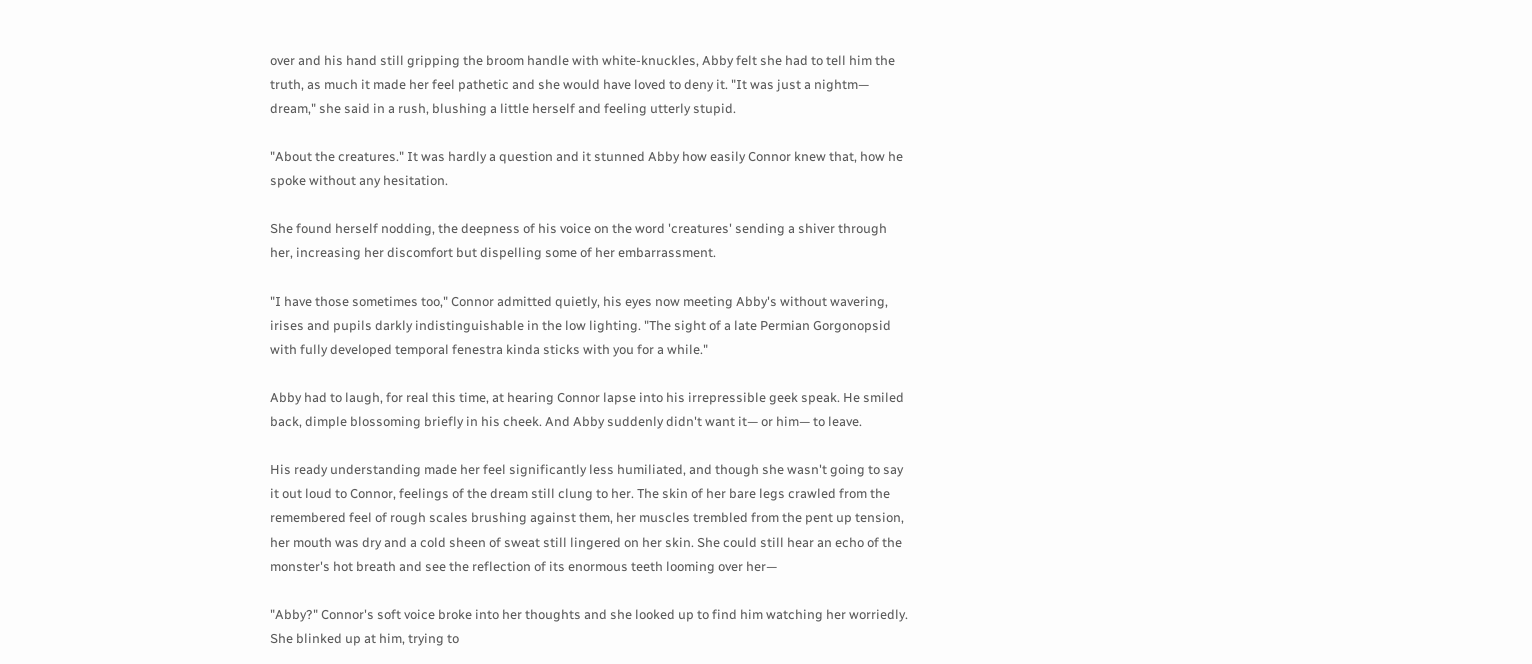over and his hand still gripping the broom handle with white-knuckles, Abby felt she had to tell him the truth, as much it made her feel pathetic and she would have loved to deny it. "It was just a nightm— dream," she said in a rush, blushing a little herself and feeling utterly stupid.

"About the creatures." It was hardly a question and it stunned Abby how easily Connor knew that, how he spoke without any hesitation.

She found herself nodding, the deepness of his voice on the word 'creatures' sending a shiver through her, increasing her discomfort but dispelling some of her embarrassment.

"I have those sometimes too," Connor admitted quietly, his eyes now meeting Abby's without wavering, irises and pupils darkly indistinguishable in the low lighting. "The sight of a late Permian Gorgonopsid with fully developed temporal fenestra kinda sticks with you for a while."

Abby had to laugh, for real this time, at hearing Connor lapse into his irrepressible geek speak. He smiled back, dimple blossoming briefly in his cheek. And Abby suddenly didn't want it— or him— to leave.

His ready understanding made her feel significantly less humiliated, and though she wasn't going to say it out loud to Connor, feelings of the dream still clung to her. The skin of her bare legs crawled from the remembered feel of rough scales brushing against them, her muscles trembled from the pent up tension, her mouth was dry and a cold sheen of sweat still lingered on her skin. She could still hear an echo of the monster's hot breath and see the reflection of its enormous teeth looming over her—

"Abby?" Connor's soft voice broke into her thoughts and she looked up to find him watching her worriedly. She blinked up at him, trying to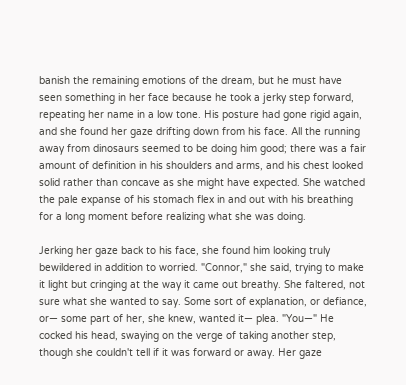banish the remaining emotions of the dream, but he must have seen something in her face because he took a jerky step forward, repeating her name in a low tone. His posture had gone rigid again, and she found her gaze drifting down from his face. All the running away from dinosaurs seemed to be doing him good; there was a fair amount of definition in his shoulders and arms, and his chest looked solid rather than concave as she might have expected. She watched the pale expanse of his stomach flex in and out with his breathing for a long moment before realizing what she was doing.

Jerking her gaze back to his face, she found him looking truly bewildered in addition to worried. "Connor," she said, trying to make it light but cringing at the way it came out breathy. She faltered, not sure what she wanted to say. Some sort of explanation, or defiance, or— some part of her, she knew, wanted it— plea. "You—" He cocked his head, swaying on the verge of taking another step, though she couldn't tell if it was forward or away. Her gaze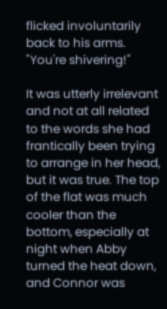flicked involuntarily back to his arms. "You're shivering!"

It was utterly irrelevant and not at all related to the words she had frantically been trying to arrange in her head, but it was true. The top of the flat was much cooler than the bottom, especially at night when Abby turned the heat down, and Connor was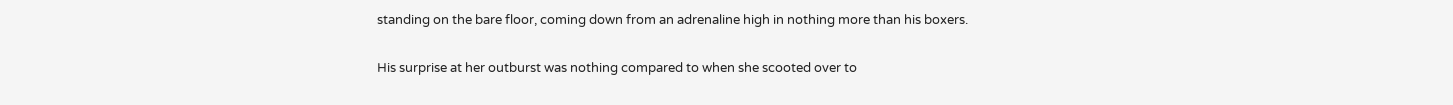standing on the bare floor, coming down from an adrenaline high in nothing more than his boxers.

His surprise at her outburst was nothing compared to when she scooted over to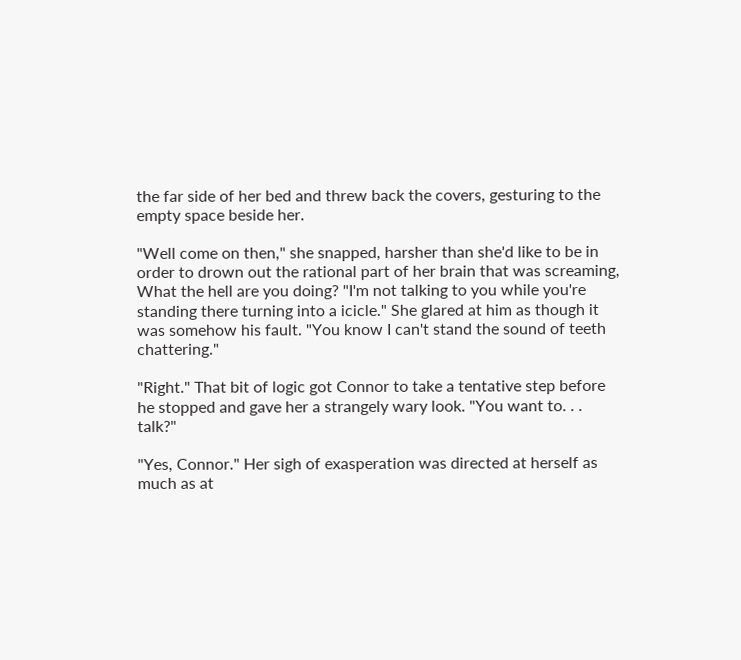the far side of her bed and threw back the covers, gesturing to the empty space beside her.

"Well come on then," she snapped, harsher than she'd like to be in order to drown out the rational part of her brain that was screaming, What the hell are you doing? "I'm not talking to you while you're standing there turning into a icicle." She glared at him as though it was somehow his fault. "You know I can't stand the sound of teeth chattering."

"Right." That bit of logic got Connor to take a tentative step before he stopped and gave her a strangely wary look. "You want to. . . talk?"

"Yes, Connor." Her sigh of exasperation was directed at herself as much as at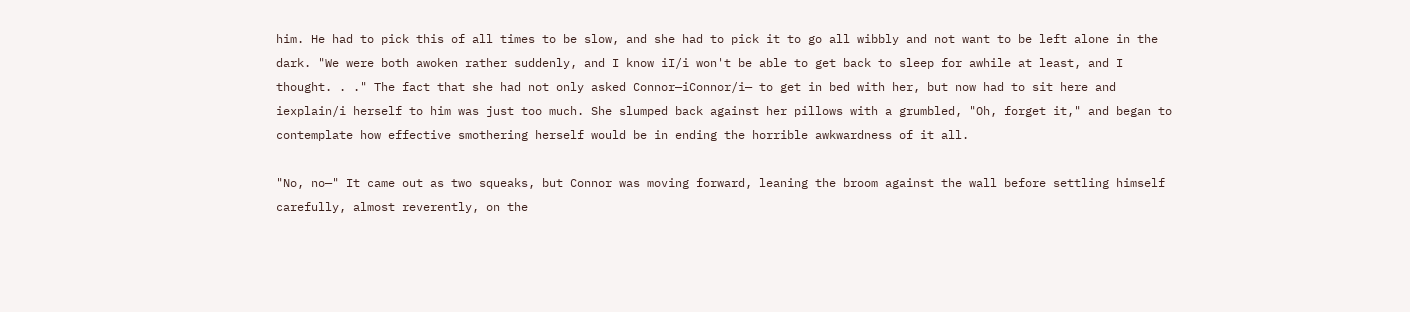him. He had to pick this of all times to be slow, and she had to pick it to go all wibbly and not want to be left alone in the dark. "We were both awoken rather suddenly, and I know iI/i won't be able to get back to sleep for awhile at least, and I thought. . ." The fact that she had not only asked Connor—iConnor/i— to get in bed with her, but now had to sit here and iexplain/i herself to him was just too much. She slumped back against her pillows with a grumbled, "Oh, forget it," and began to contemplate how effective smothering herself would be in ending the horrible awkwardness of it all.

"No, no—" It came out as two squeaks, but Connor was moving forward, leaning the broom against the wall before settling himself carefully, almost reverently, on the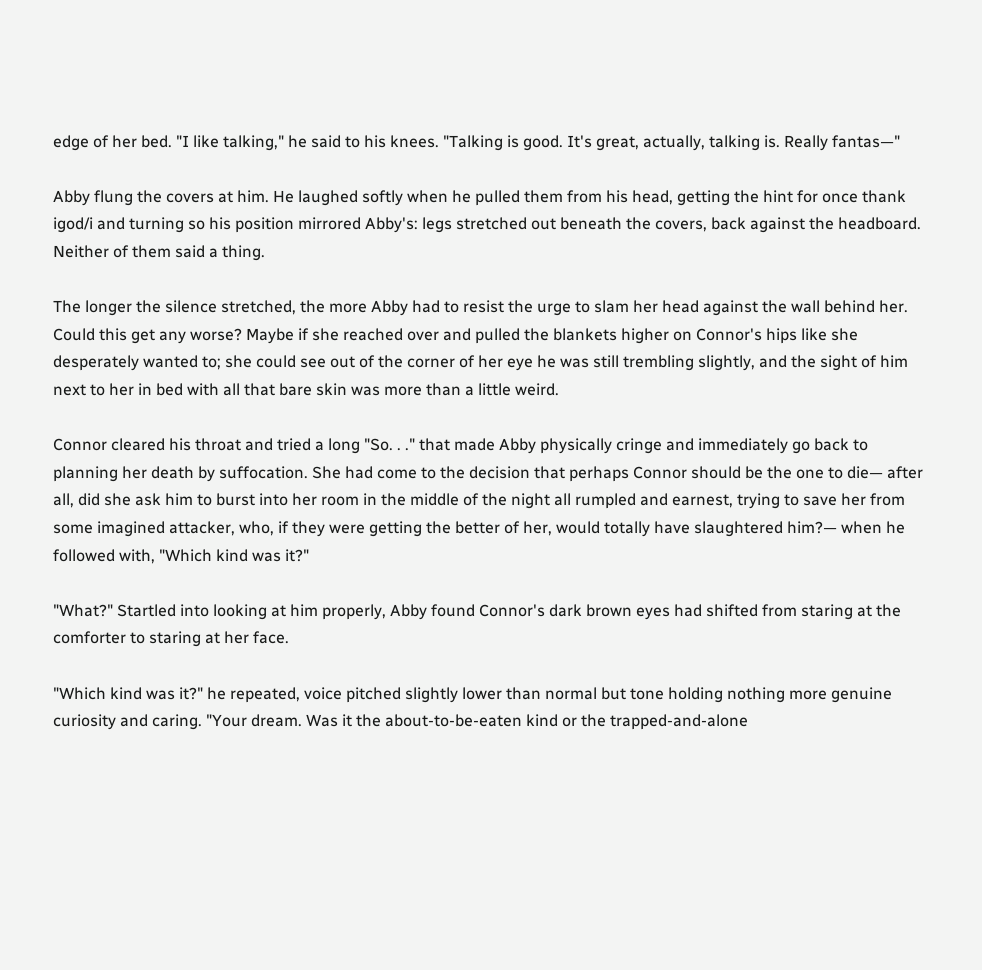edge of her bed. "I like talking," he said to his knees. "Talking is good. It's great, actually, talking is. Really fantas—"

Abby flung the covers at him. He laughed softly when he pulled them from his head, getting the hint for once thank igod/i and turning so his position mirrored Abby's: legs stretched out beneath the covers, back against the headboard. Neither of them said a thing.

The longer the silence stretched, the more Abby had to resist the urge to slam her head against the wall behind her. Could this get any worse? Maybe if she reached over and pulled the blankets higher on Connor's hips like she desperately wanted to; she could see out of the corner of her eye he was still trembling slightly, and the sight of him next to her in bed with all that bare skin was more than a little weird.

Connor cleared his throat and tried a long "So. . ." that made Abby physically cringe and immediately go back to planning her death by suffocation. She had come to the decision that perhaps Connor should be the one to die— after all, did she ask him to burst into her room in the middle of the night all rumpled and earnest, trying to save her from some imagined attacker, who, if they were getting the better of her, would totally have slaughtered him?— when he followed with, "Which kind was it?"

"What?" Startled into looking at him properly, Abby found Connor's dark brown eyes had shifted from staring at the comforter to staring at her face.

"Which kind was it?" he repeated, voice pitched slightly lower than normal but tone holding nothing more genuine curiosity and caring. "Your dream. Was it the about-to-be-eaten kind or the trapped-and-alone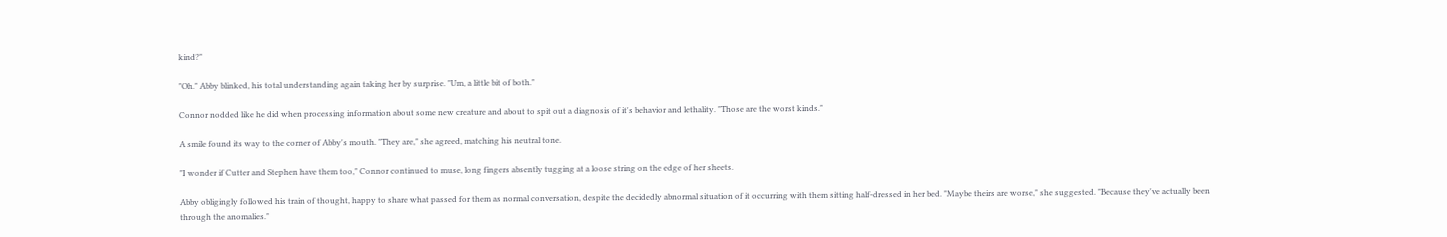kind?"

"Oh." Abby blinked, his total understanding again taking her by surprise. "Um, a little bit of both."

Connor nodded like he did when processing information about some new creature and about to spit out a diagnosis of it's behavior and lethality. "Those are the worst kinds."

A smile found its way to the corner of Abby's mouth. "They are," she agreed, matching his neutral tone.

"I wonder if Cutter and Stephen have them too," Connor continued to muse, long fingers absently tugging at a loose string on the edge of her sheets.

Abby obligingly followed his train of thought, happy to share what passed for them as normal conversation, despite the decidedly abnormal situation of it occurring with them sitting half-dressed in her bed. "Maybe theirs are worse," she suggested. "Because they've actually been through the anomalies."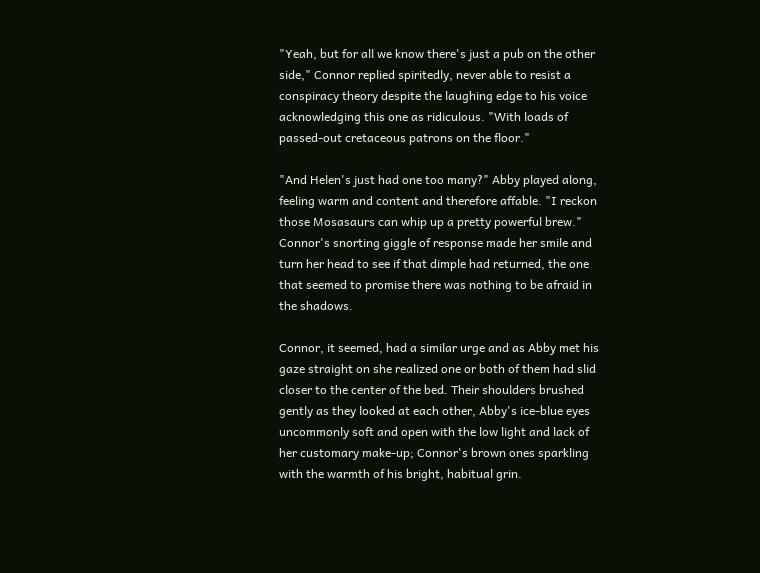"Yeah, but for all we know there's just a pub on the other side," Connor replied spiritedly, never able to resist a conspiracy theory despite the laughing edge to his voice acknowledging this one as ridiculous. "With loads of passed-out cretaceous patrons on the floor."

"And Helen's just had one too many?" Abby played along, feeling warm and content and therefore affable. "I reckon those Mosasaurs can whip up a pretty powerful brew." Connor's snorting giggle of response made her smile and turn her head to see if that dimple had returned, the one that seemed to promise there was nothing to be afraid in the shadows.

Connor, it seemed, had a similar urge and as Abby met his gaze straight on she realized one or both of them had slid closer to the center of the bed. Their shoulders brushed gently as they looked at each other, Abby's ice-blue eyes uncommonly soft and open with the low light and lack of her customary make-up; Connor's brown ones sparkling with the warmth of his bright, habitual grin.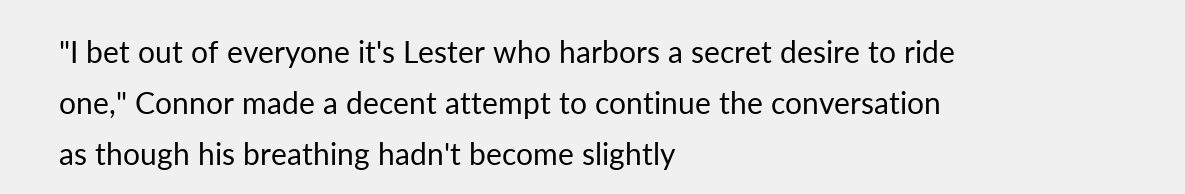"I bet out of everyone it's Lester who harbors a secret desire to ride one," Connor made a decent attempt to continue the conversation as though his breathing hadn't become slightly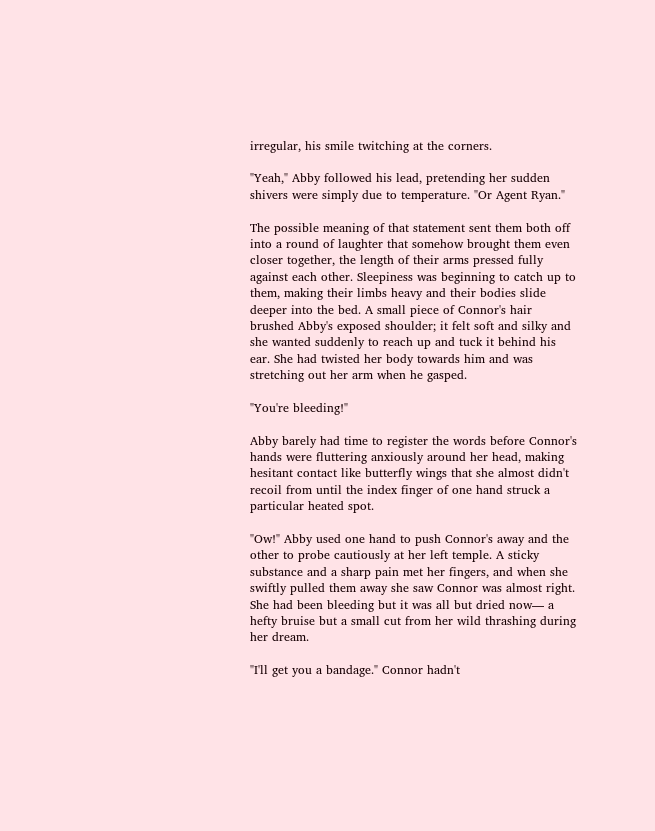irregular, his smile twitching at the corners.

"Yeah," Abby followed his lead, pretending her sudden shivers were simply due to temperature. "Or Agent Ryan."

The possible meaning of that statement sent them both off into a round of laughter that somehow brought them even closer together, the length of their arms pressed fully against each other. Sleepiness was beginning to catch up to them, making their limbs heavy and their bodies slide deeper into the bed. A small piece of Connor's hair brushed Abby's exposed shoulder; it felt soft and silky and she wanted suddenly to reach up and tuck it behind his ear. She had twisted her body towards him and was stretching out her arm when he gasped.

"You're bleeding!"

Abby barely had time to register the words before Connor's hands were fluttering anxiously around her head, making hesitant contact like butterfly wings that she almost didn't recoil from until the index finger of one hand struck a particular heated spot.

"Ow!" Abby used one hand to push Connor's away and the other to probe cautiously at her left temple. A sticky substance and a sharp pain met her fingers, and when she swiftly pulled them away she saw Connor was almost right. She had been bleeding but it was all but dried now— a hefty bruise but a small cut from her wild thrashing during her dream.

"I'll get you a bandage." Connor hadn't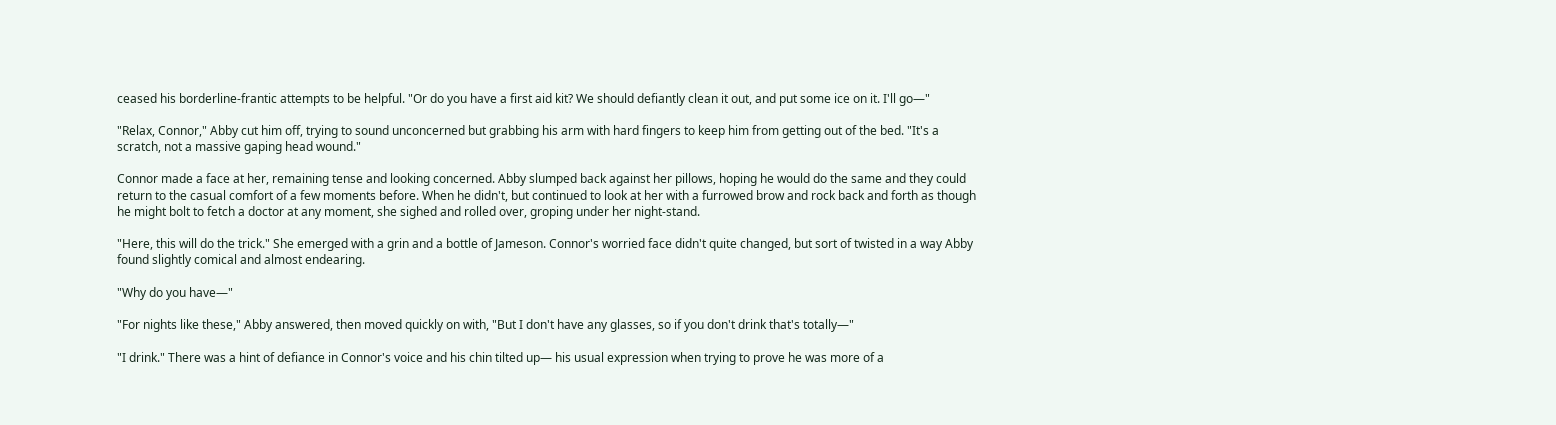ceased his borderline-frantic attempts to be helpful. "Or do you have a first aid kit? We should defiantly clean it out, and put some ice on it. I'll go—"

"Relax, Connor," Abby cut him off, trying to sound unconcerned but grabbing his arm with hard fingers to keep him from getting out of the bed. "It's a scratch, not a massive gaping head wound."

Connor made a face at her, remaining tense and looking concerned. Abby slumped back against her pillows, hoping he would do the same and they could return to the casual comfort of a few moments before. When he didn't, but continued to look at her with a furrowed brow and rock back and forth as though he might bolt to fetch a doctor at any moment, she sighed and rolled over, groping under her night-stand.

"Here, this will do the trick." She emerged with a grin and a bottle of Jameson. Connor's worried face didn't quite changed, but sort of twisted in a way Abby found slightly comical and almost endearing.

"Why do you have—"

"For nights like these," Abby answered, then moved quickly on with, "But I don't have any glasses, so if you don't drink that's totally—"

"I drink." There was a hint of defiance in Connor's voice and his chin tilted up— his usual expression when trying to prove he was more of a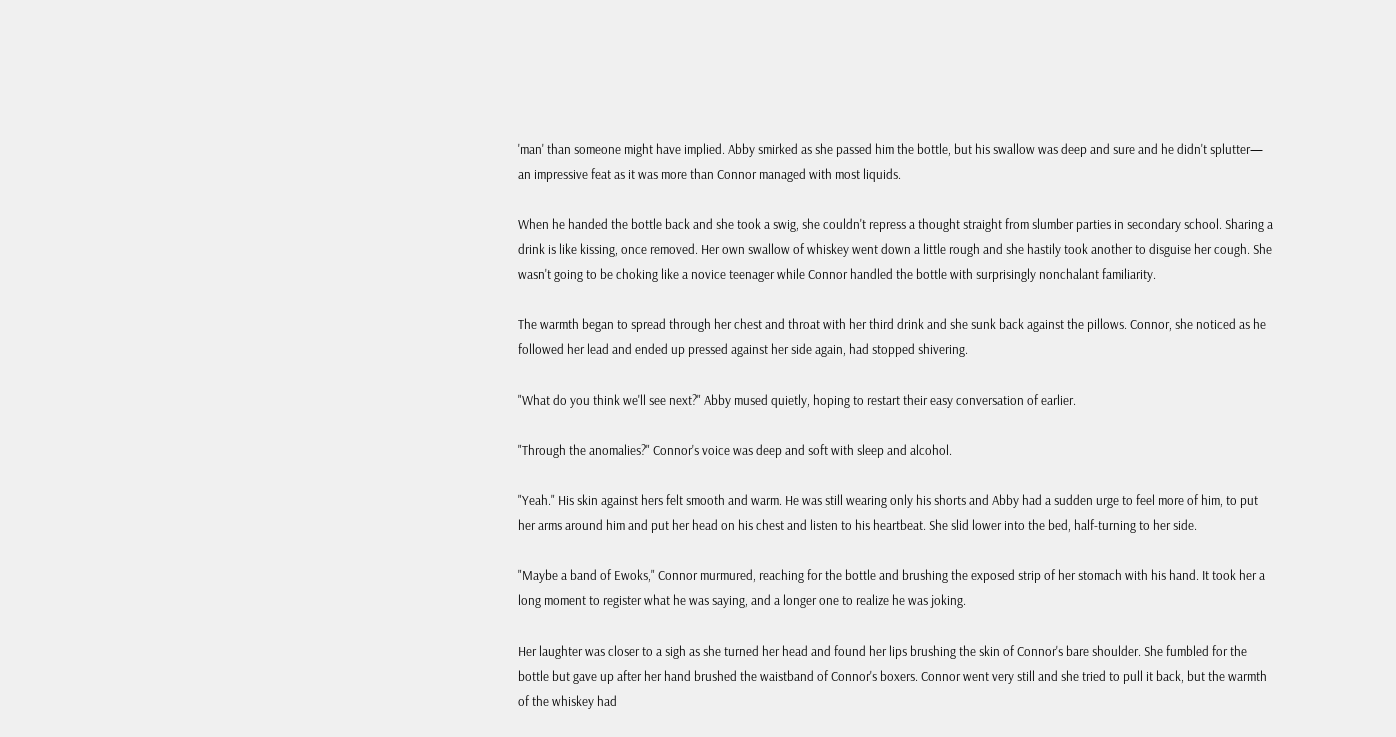'man' than someone might have implied. Abby smirked as she passed him the bottle, but his swallow was deep and sure and he didn't splutter— an impressive feat as it was more than Connor managed with most liquids.

When he handed the bottle back and she took a swig, she couldn't repress a thought straight from slumber parties in secondary school. Sharing a drink is like kissing, once removed. Her own swallow of whiskey went down a little rough and she hastily took another to disguise her cough. She wasn't going to be choking like a novice teenager while Connor handled the bottle with surprisingly nonchalant familiarity.

The warmth began to spread through her chest and throat with her third drink and she sunk back against the pillows. Connor, she noticed as he followed her lead and ended up pressed against her side again, had stopped shivering.

"What do you think we'll see next?" Abby mused quietly, hoping to restart their easy conversation of earlier.

"Through the anomalies?" Connor's voice was deep and soft with sleep and alcohol.

"Yeah." His skin against hers felt smooth and warm. He was still wearing only his shorts and Abby had a sudden urge to feel more of him, to put her arms around him and put her head on his chest and listen to his heartbeat. She slid lower into the bed, half-turning to her side.

"Maybe a band of Ewoks," Connor murmured, reaching for the bottle and brushing the exposed strip of her stomach with his hand. It took her a long moment to register what he was saying, and a longer one to realize he was joking.

Her laughter was closer to a sigh as she turned her head and found her lips brushing the skin of Connor's bare shoulder. She fumbled for the bottle but gave up after her hand brushed the waistband of Connor's boxers. Connor went very still and she tried to pull it back, but the warmth of the whiskey had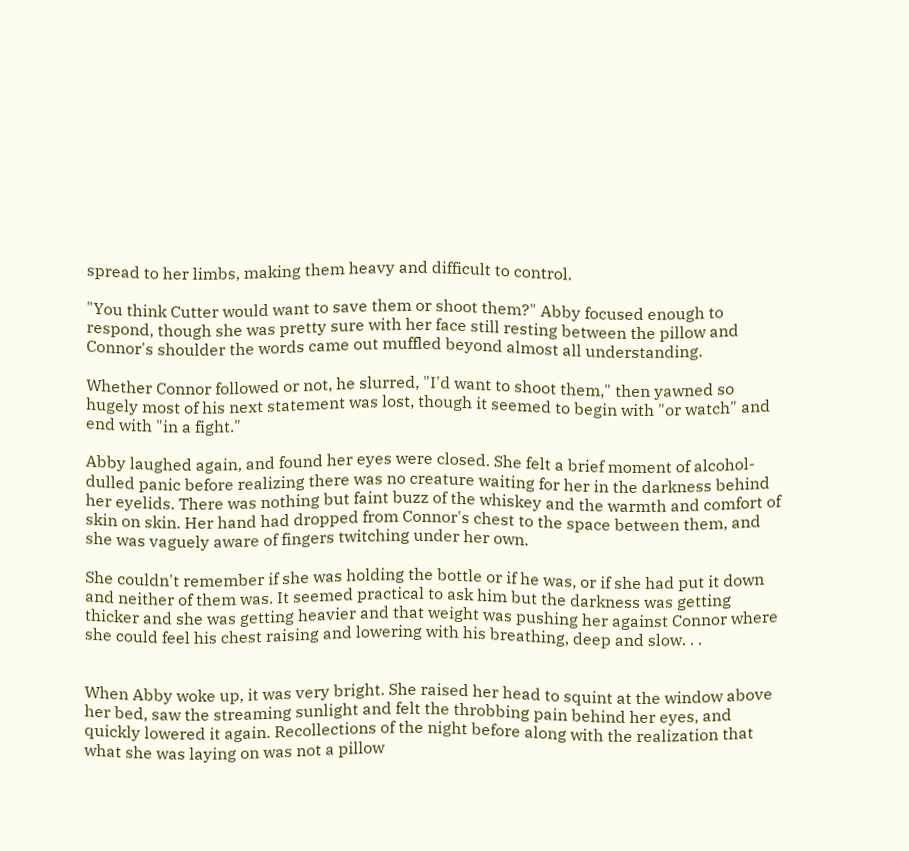spread to her limbs, making them heavy and difficult to control.

"You think Cutter would want to save them or shoot them?" Abby focused enough to respond, though she was pretty sure with her face still resting between the pillow and Connor's shoulder the words came out muffled beyond almost all understanding.

Whether Connor followed or not, he slurred, "I'd want to shoot them," then yawned so hugely most of his next statement was lost, though it seemed to begin with "or watch" and end with "in a fight."

Abby laughed again, and found her eyes were closed. She felt a brief moment of alcohol-dulled panic before realizing there was no creature waiting for her in the darkness behind her eyelids. There was nothing but faint buzz of the whiskey and the warmth and comfort of skin on skin. Her hand had dropped from Connor's chest to the space between them, and she was vaguely aware of fingers twitching under her own.

She couldn't remember if she was holding the bottle or if he was, or if she had put it down and neither of them was. It seemed practical to ask him but the darkness was getting thicker and she was getting heavier and that weight was pushing her against Connor where she could feel his chest raising and lowering with his breathing, deep and slow. . .


When Abby woke up, it was very bright. She raised her head to squint at the window above her bed, saw the streaming sunlight and felt the throbbing pain behind her eyes, and quickly lowered it again. Recollections of the night before along with the realization that what she was laying on was not a pillow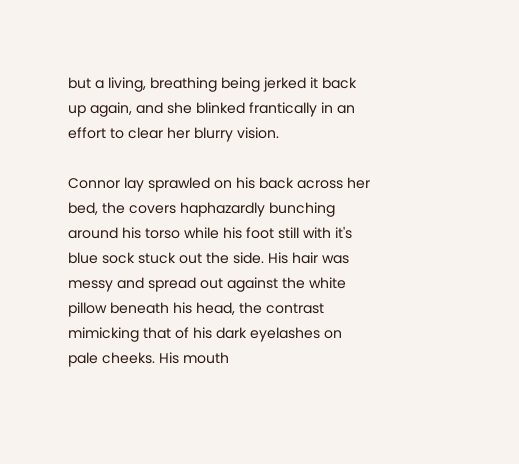but a living, breathing being jerked it back up again, and she blinked frantically in an effort to clear her blurry vision.

Connor lay sprawled on his back across her bed, the covers haphazardly bunching around his torso while his foot still with it's blue sock stuck out the side. His hair was messy and spread out against the white pillow beneath his head, the contrast mimicking that of his dark eyelashes on pale cheeks. His mouth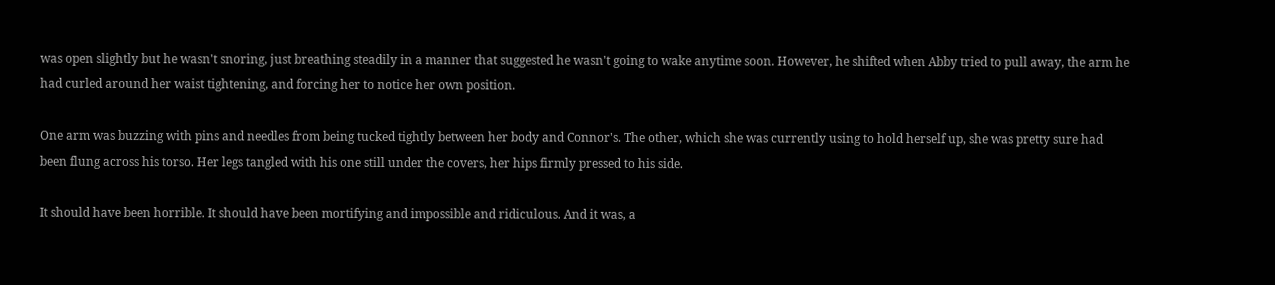was open slightly but he wasn't snoring, just breathing steadily in a manner that suggested he wasn't going to wake anytime soon. However, he shifted when Abby tried to pull away, the arm he had curled around her waist tightening, and forcing her to notice her own position.

One arm was buzzing with pins and needles from being tucked tightly between her body and Connor's. The other, which she was currently using to hold herself up, she was pretty sure had been flung across his torso. Her legs tangled with his one still under the covers, her hips firmly pressed to his side.

It should have been horrible. It should have been mortifying and impossible and ridiculous. And it was, a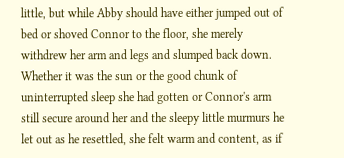little, but while Abby should have either jumped out of bed or shoved Connor to the floor, she merely withdrew her arm and legs and slumped back down. Whether it was the sun or the good chunk of uninterrupted sleep she had gotten or Connor's arm still secure around her and the sleepy little murmurs he let out as he resettled, she felt warm and content, as if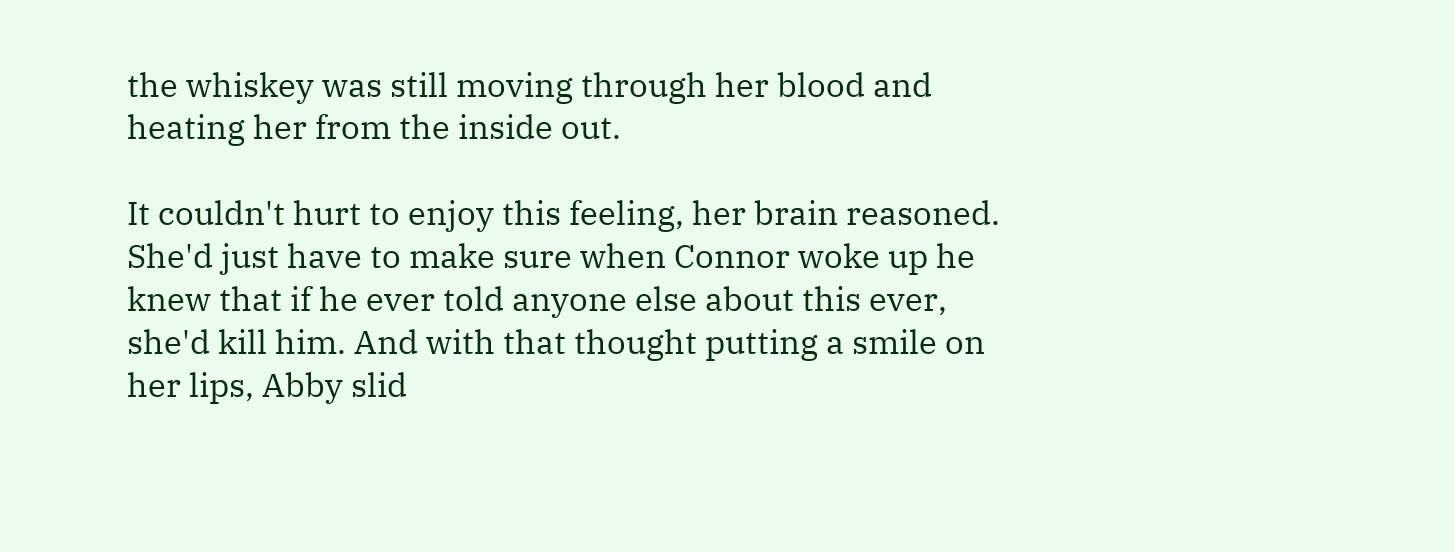the whiskey was still moving through her blood and heating her from the inside out.

It couldn't hurt to enjoy this feeling, her brain reasoned. She'd just have to make sure when Connor woke up he knew that if he ever told anyone else about this ever, she'd kill him. And with that thought putting a smile on her lips, Abby slid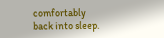comfortably back into sleep.